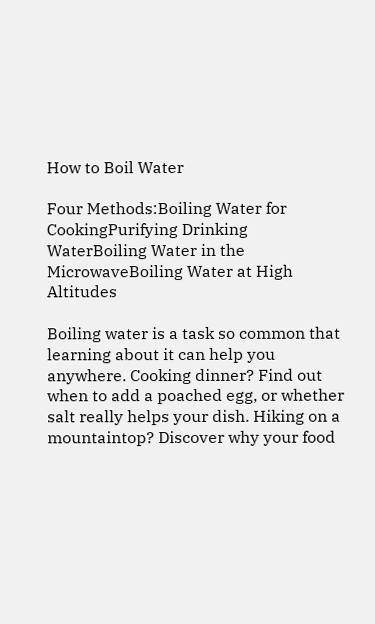How to Boil Water

Four Methods:Boiling Water for CookingPurifying Drinking WaterBoiling Water in the MicrowaveBoiling Water at High Altitudes

Boiling water is a task so common that learning about it can help you anywhere. Cooking dinner? Find out when to add a poached egg, or whether salt really helps your dish. Hiking on a mountaintop? Discover why your food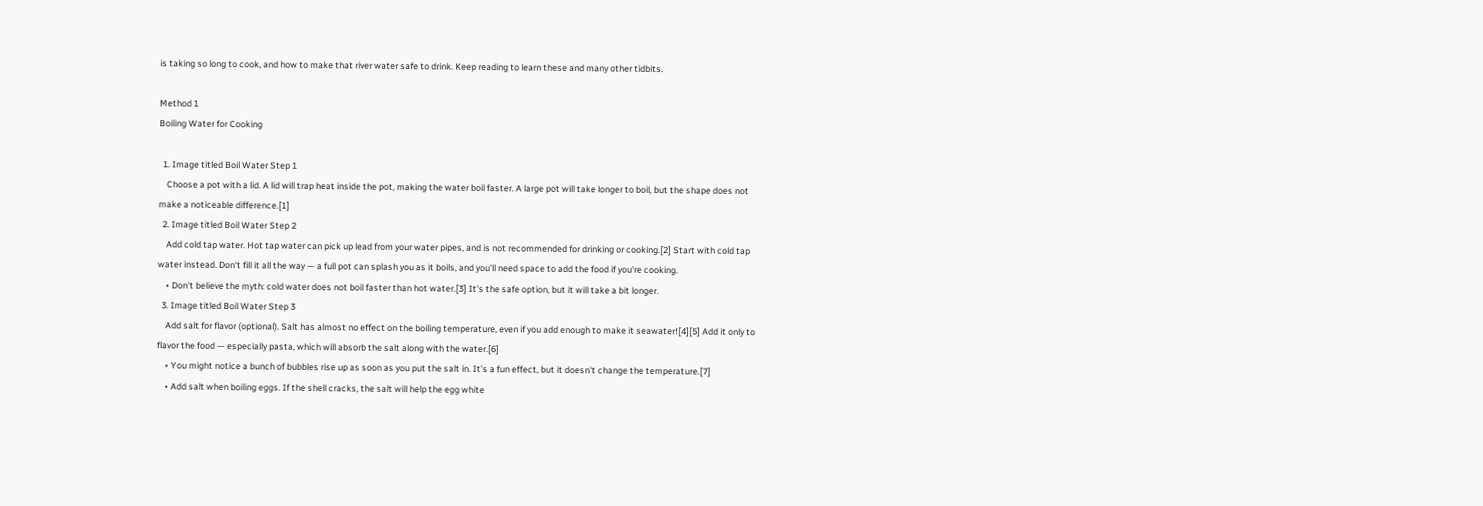is taking so long to cook, and how to make that river water safe to drink. Keep reading to learn these and many other tidbits.

Method 1
Boiling Water for Cooking

  1. Image titled Boil Water Step 1
    Choose a pot with a lid. A lid will trap heat inside the pot, making the water boil faster. A large pot will take longer to boil, but the shape does not make a noticeable difference.[1]
  2. Image titled Boil Water Step 2
    Add cold tap water. Hot tap water can pick up lead from your water pipes, and is not recommended for drinking or cooking.[2] Start with cold tap water instead. Don't fill it all the way — a full pot can splash you as it boils, and you'll need space to add the food if you're cooking.
    • Don't believe the myth: cold water does not boil faster than hot water.[3] It's the safe option, but it will take a bit longer.
  3. Image titled Boil Water Step 3
    Add salt for flavor (optional). Salt has almost no effect on the boiling temperature, even if you add enough to make it seawater![4][5] Add it only to flavor the food — especially pasta, which will absorb the salt along with the water.[6]
    • You might notice a bunch of bubbles rise up as soon as you put the salt in. It's a fun effect, but it doesn't change the temperature.[7]
    • Add salt when boiling eggs. If the shell cracks, the salt will help the egg white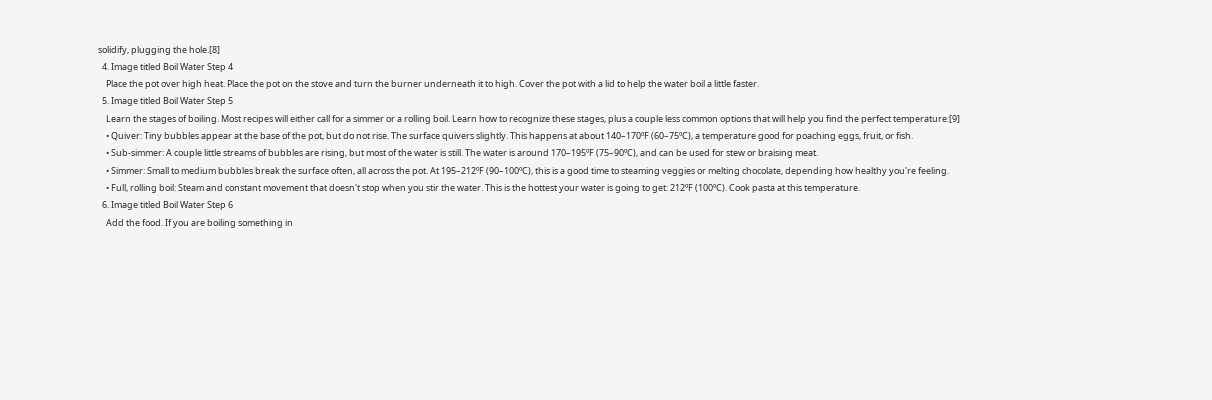solidify, plugging the hole.[8]
  4. Image titled Boil Water Step 4
    Place the pot over high heat. Place the pot on the stove and turn the burner underneath it to high. Cover the pot with a lid to help the water boil a little faster.
  5. Image titled Boil Water Step 5
    Learn the stages of boiling. Most recipes will either call for a simmer or a rolling boil. Learn how to recognize these stages, plus a couple less common options that will help you find the perfect temperature:[9]
    • Quiver: Tiny bubbles appear at the base of the pot, but do not rise. The surface quivers slightly. This happens at about 140–170ºF (60–75ºC), a temperature good for poaching eggs, fruit, or fish.
    • Sub-simmer: A couple little streams of bubbles are rising, but most of the water is still. The water is around 170–195ºF (75–90ºC), and can be used for stew or braising meat.
    • Simmer: Small to medium bubbles break the surface often, all across the pot. At 195–212ºF (90–100ºC), this is a good time to steaming veggies or melting chocolate, depending how healthy you're feeling.
    • Full, rolling boil: Steam and constant movement that doesn't stop when you stir the water. This is the hottest your water is going to get: 212ºF (100ºC). Cook pasta at this temperature.
  6. Image titled Boil Water Step 6
    Add the food. If you are boiling something in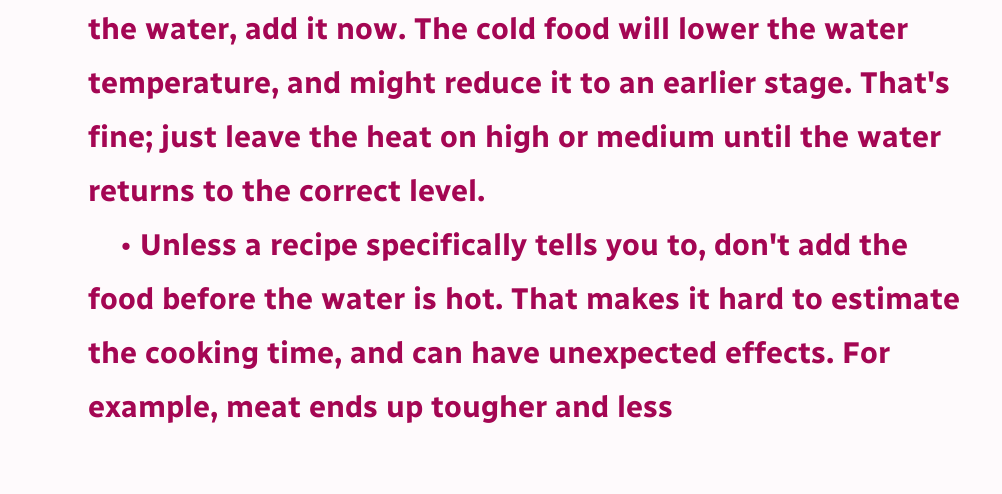the water, add it now. The cold food will lower the water temperature, and might reduce it to an earlier stage. That's fine; just leave the heat on high or medium until the water returns to the correct level.
    • Unless a recipe specifically tells you to, don't add the food before the water is hot. That makes it hard to estimate the cooking time, and can have unexpected effects. For example, meat ends up tougher and less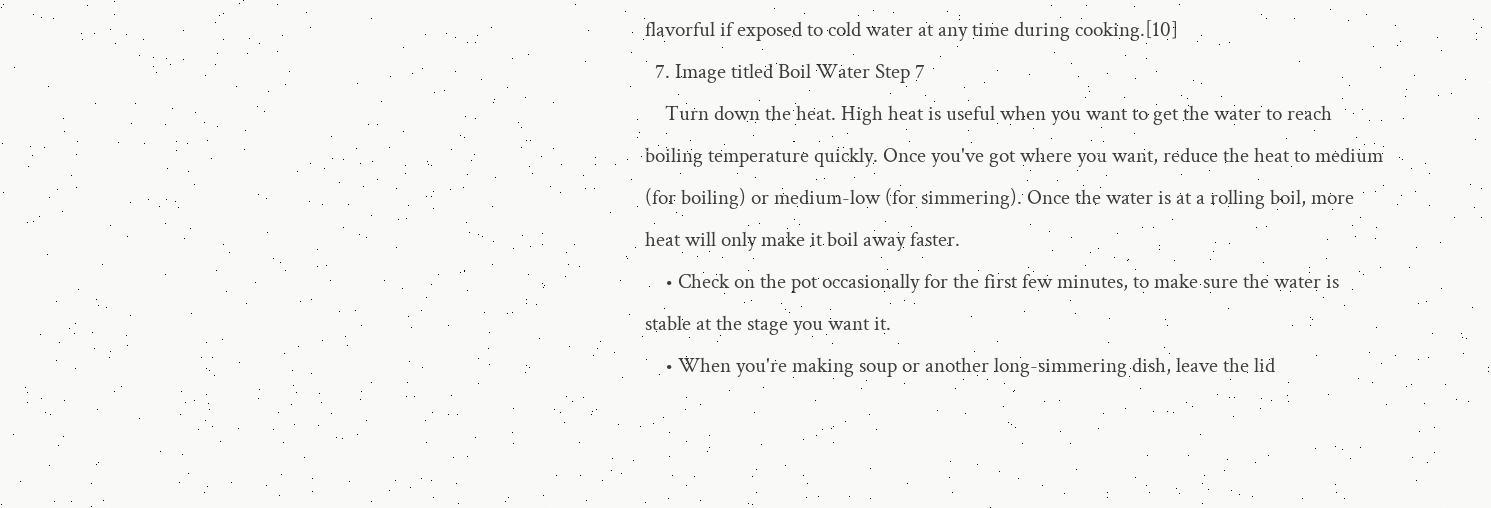flavorful if exposed to cold water at any time during cooking.[10]
  7. Image titled Boil Water Step 7
    Turn down the heat. High heat is useful when you want to get the water to reach boiling temperature quickly. Once you've got where you want, reduce the heat to medium (for boiling) or medium-low (for simmering). Once the water is at a rolling boil, more heat will only make it boil away faster.
    • Check on the pot occasionally for the first few minutes, to make sure the water is stable at the stage you want it.
    • When you're making soup or another long-simmering dish, leave the lid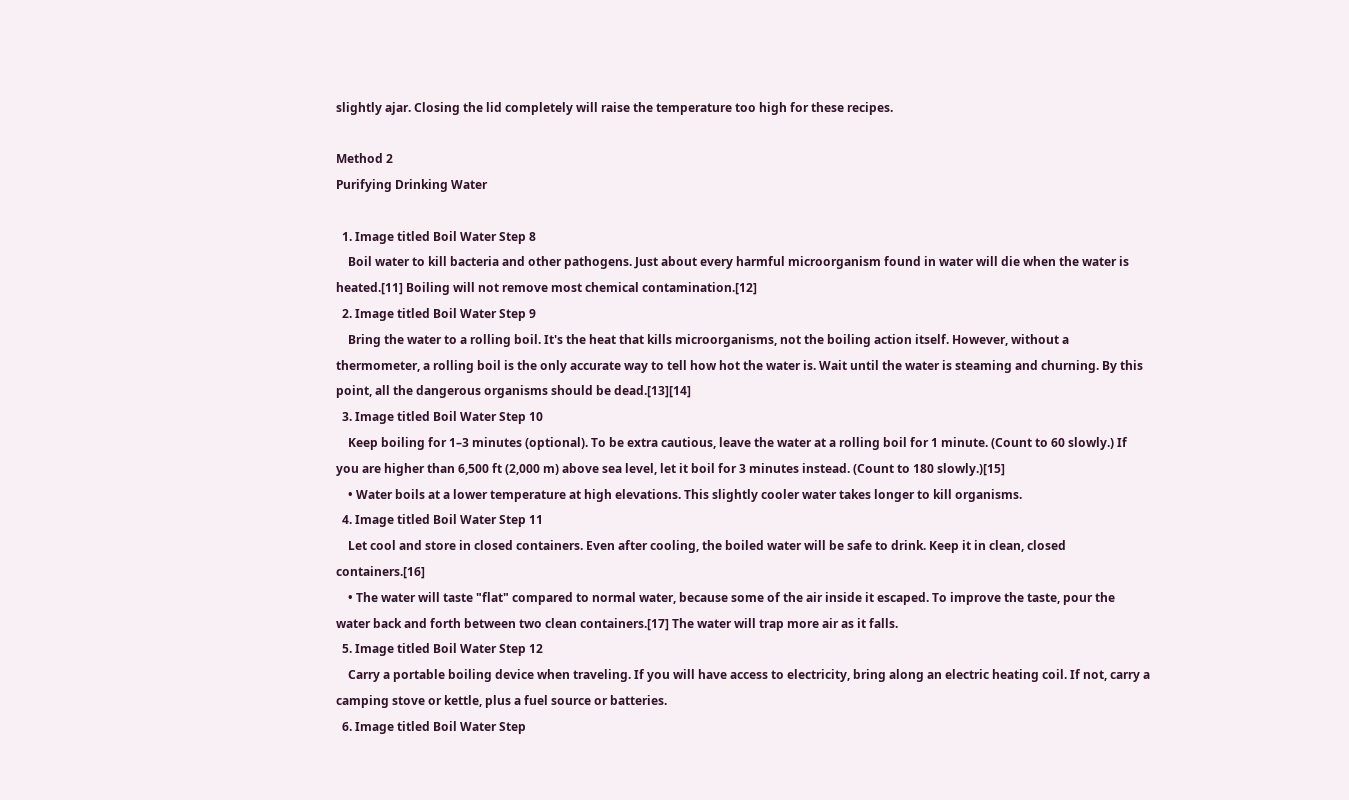slightly ajar. Closing the lid completely will raise the temperature too high for these recipes.

Method 2
Purifying Drinking Water

  1. Image titled Boil Water Step 8
    Boil water to kill bacteria and other pathogens. Just about every harmful microorganism found in water will die when the water is heated.[11] Boiling will not remove most chemical contamination.[12]
  2. Image titled Boil Water Step 9
    Bring the water to a rolling boil. It's the heat that kills microorganisms, not the boiling action itself. However, without a thermometer, a rolling boil is the only accurate way to tell how hot the water is. Wait until the water is steaming and churning. By this point, all the dangerous organisms should be dead.[13][14]
  3. Image titled Boil Water Step 10
    Keep boiling for 1–3 minutes (optional). To be extra cautious, leave the water at a rolling boil for 1 minute. (Count to 60 slowly.) If you are higher than 6,500 ft (2,000 m) above sea level, let it boil for 3 minutes instead. (Count to 180 slowly.)[15]
    • Water boils at a lower temperature at high elevations. This slightly cooler water takes longer to kill organisms.
  4. Image titled Boil Water Step 11
    Let cool and store in closed containers. Even after cooling, the boiled water will be safe to drink. Keep it in clean, closed containers.[16]
    • The water will taste "flat" compared to normal water, because some of the air inside it escaped. To improve the taste, pour the water back and forth between two clean containers.[17] The water will trap more air as it falls.
  5. Image titled Boil Water Step 12
    Carry a portable boiling device when traveling. If you will have access to electricity, bring along an electric heating coil. If not, carry a camping stove or kettle, plus a fuel source or batteries.
  6. Image titled Boil Water Step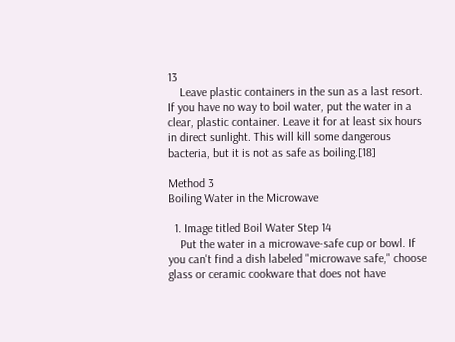13
    Leave plastic containers in the sun as a last resort. If you have no way to boil water, put the water in a clear, plastic container. Leave it for at least six hours in direct sunlight. This will kill some dangerous bacteria, but it is not as safe as boiling.[18]

Method 3
Boiling Water in the Microwave

  1. Image titled Boil Water Step 14
    Put the water in a microwave-safe cup or bowl. If you can't find a dish labeled "microwave safe," choose glass or ceramic cookware that does not have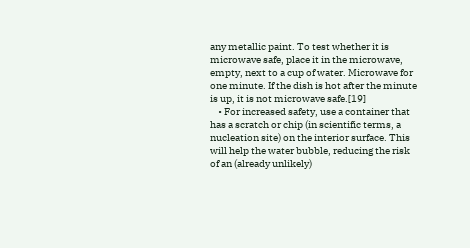any metallic paint. To test whether it is microwave safe, place it in the microwave, empty, next to a cup of water. Microwave for one minute. If the dish is hot after the minute is up, it is not microwave safe.[19]
    • For increased safety, use a container that has a scratch or chip (in scientific terms, a nucleation site) on the interior surface. This will help the water bubble, reducing the risk of an (already unlikely)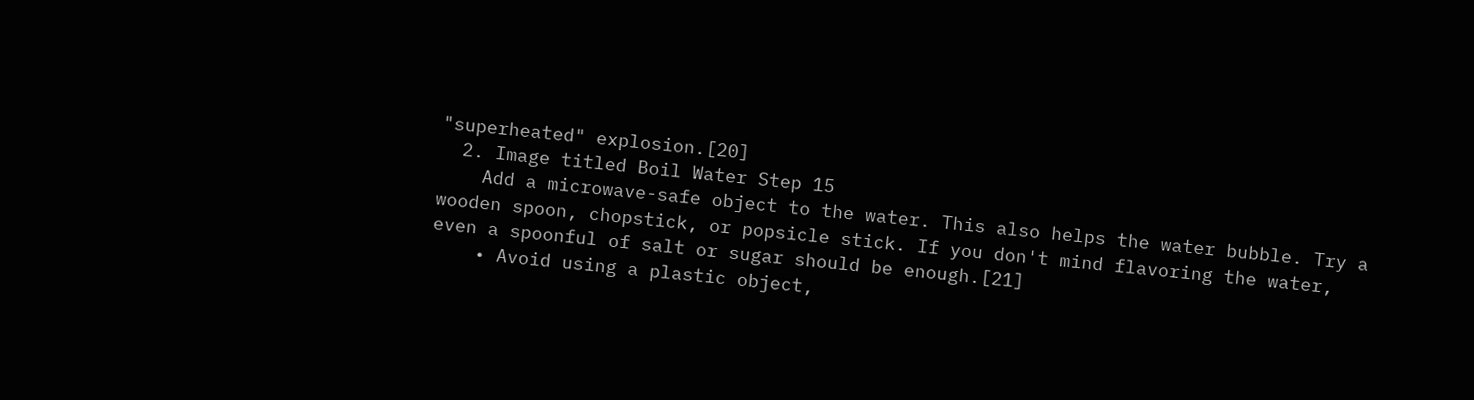"superheated" explosion.[20]
  2. Image titled Boil Water Step 15
    Add a microwave-safe object to the water. This also helps the water bubble. Try a wooden spoon, chopstick, or popsicle stick. If you don't mind flavoring the water, even a spoonful of salt or sugar should be enough.[21]
    • Avoid using a plastic object,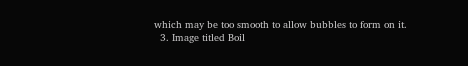which may be too smooth to allow bubbles to form on it.
  3. Image titled Boil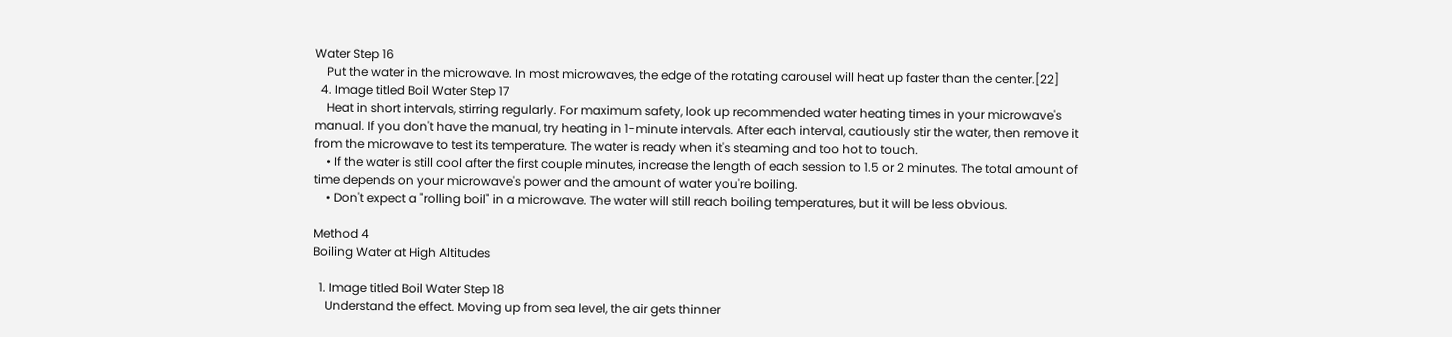Water Step 16
    Put the water in the microwave. In most microwaves, the edge of the rotating carousel will heat up faster than the center.[22]
  4. Image titled Boil Water Step 17
    Heat in short intervals, stirring regularly. For maximum safety, look up recommended water heating times in your microwave's manual. If you don't have the manual, try heating in 1-minute intervals. After each interval, cautiously stir the water, then remove it from the microwave to test its temperature. The water is ready when it's steaming and too hot to touch.
    • If the water is still cool after the first couple minutes, increase the length of each session to 1.5 or 2 minutes. The total amount of time depends on your microwave's power and the amount of water you're boiling.
    • Don't expect a "rolling boil" in a microwave. The water will still reach boiling temperatures, but it will be less obvious.

Method 4
Boiling Water at High Altitudes

  1. Image titled Boil Water Step 18
    Understand the effect. Moving up from sea level, the air gets thinner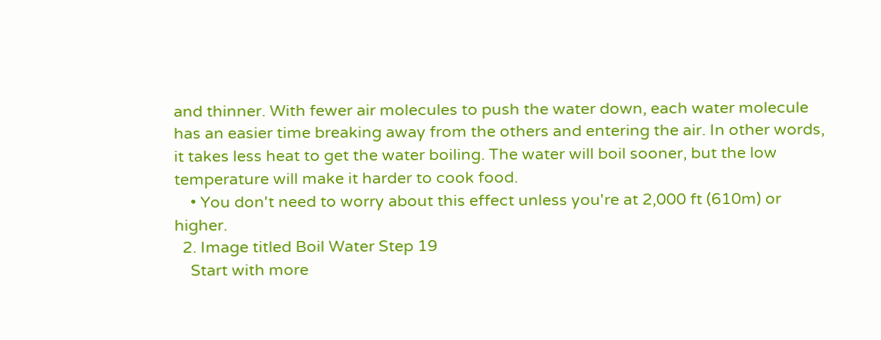and thinner. With fewer air molecules to push the water down, each water molecule has an easier time breaking away from the others and entering the air. In other words, it takes less heat to get the water boiling. The water will boil sooner, but the low temperature will make it harder to cook food.
    • You don't need to worry about this effect unless you're at 2,000 ft (610m) or higher.
  2. Image titled Boil Water Step 19
    Start with more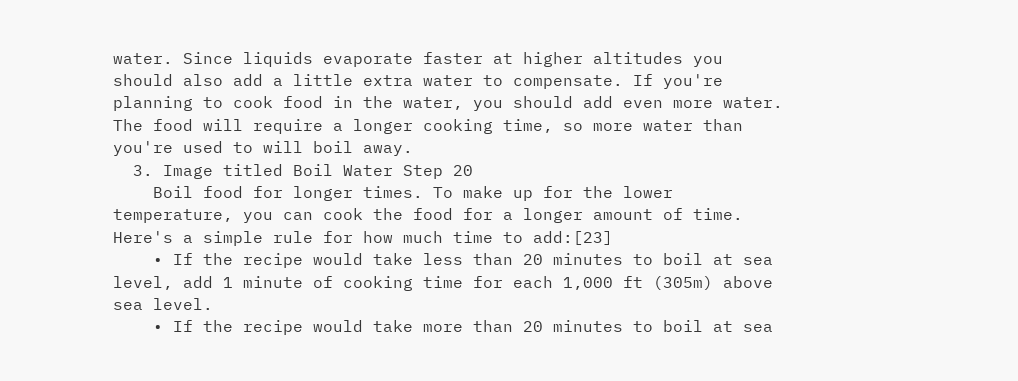water. Since liquids evaporate faster at higher altitudes you should also add a little extra water to compensate. If you're planning to cook food in the water, you should add even more water. The food will require a longer cooking time, so more water than you're used to will boil away.
  3. Image titled Boil Water Step 20
    Boil food for longer times. To make up for the lower temperature, you can cook the food for a longer amount of time. Here's a simple rule for how much time to add:[23]
    • If the recipe would take less than 20 minutes to boil at sea level, add 1 minute of cooking time for each 1,000 ft (305m) above sea level.
    • If the recipe would take more than 20 minutes to boil at sea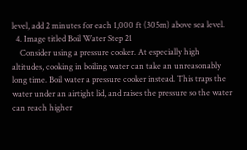level, add 2 minutes for each 1,000 ft (305m) above sea level.
  4. Image titled Boil Water Step 21
    Consider using a pressure cooker. At especially high altitudes, cooking in boiling water can take an unreasonably long time. Boil water a pressure cooker instead. This traps the water under an airtight lid, and raises the pressure so the water can reach higher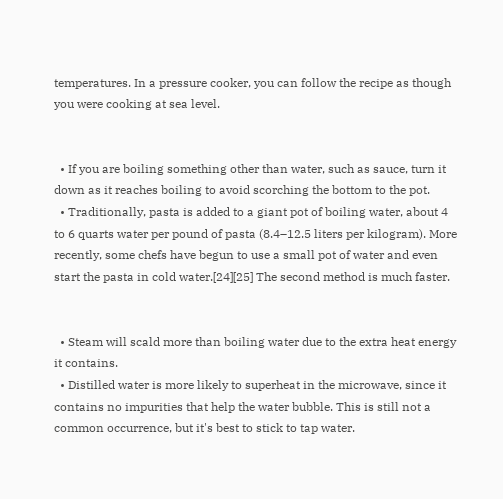temperatures. In a pressure cooker, you can follow the recipe as though you were cooking at sea level.


  • If you are boiling something other than water, such as sauce, turn it down as it reaches boiling to avoid scorching the bottom to the pot.
  • Traditionally, pasta is added to a giant pot of boiling water, about 4 to 6 quarts water per pound of pasta (8.4–12.5 liters per kilogram). More recently, some chefs have begun to use a small pot of water and even start the pasta in cold water.[24][25] The second method is much faster.


  • Steam will scald more than boiling water due to the extra heat energy it contains.
  • Distilled water is more likely to superheat in the microwave, since it contains no impurities that help the water bubble. This is still not a common occurrence, but it's best to stick to tap water.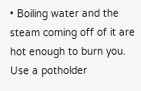• Boiling water and the steam coming off of it are hot enough to burn you. Use a potholder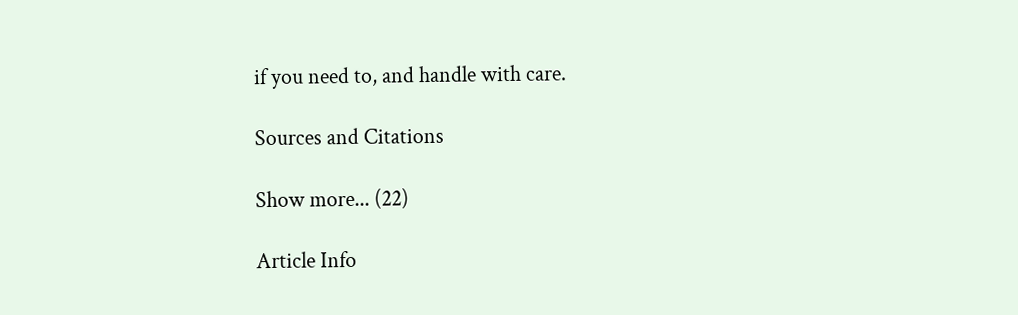if you need to, and handle with care.

Sources and Citations

Show more... (22)

Article Info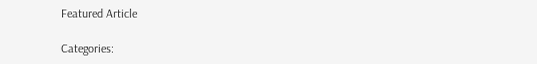Featured Article

Categories: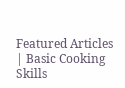Featured Articles | Basic Cooking Skills